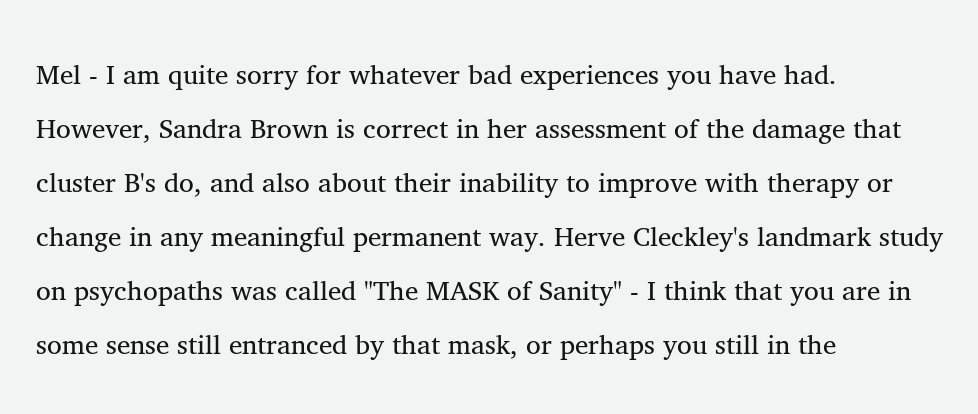Mel - I am quite sorry for whatever bad experiences you have had. However, Sandra Brown is correct in her assessment of the damage that cluster B's do, and also about their inability to improve with therapy or change in any meaningful permanent way. Herve Cleckley's landmark study on psychopaths was called "The MASK of Sanity" - I think that you are in some sense still entranced by that mask, or perhaps you still in the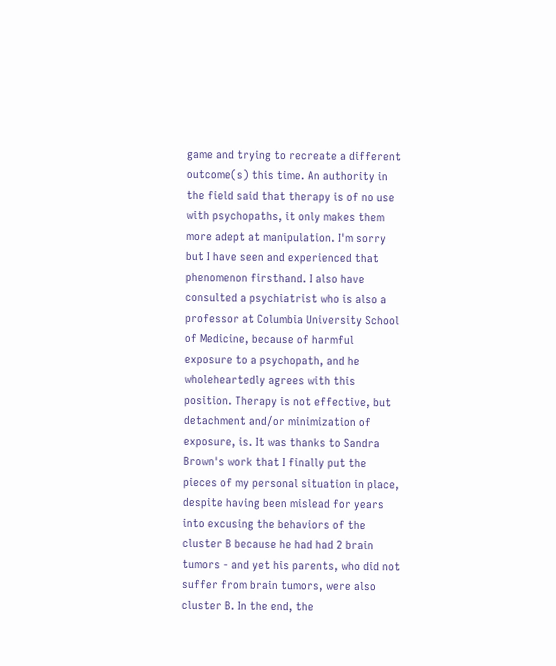game and trying to recreate a different outcome(s) this time. An authority in the field said that therapy is of no use with psychopaths, it only makes them more adept at manipulation. I'm sorry but I have seen and experienced that phenomenon firsthand. I also have consulted a psychiatrist who is also a professor at Columbia University School of Medicine, because of harmful exposure to a psychopath, and he wholeheartedly agrees with this position. Therapy is not effective, but detachment and/or minimization of exposure, is. It was thanks to Sandra Brown's work that I finally put the pieces of my personal situation in place, despite having been mislead for years into excusing the behaviors of the cluster B because he had had 2 brain tumors - and yet his parents, who did not suffer from brain tumors, were also cluster B. In the end, the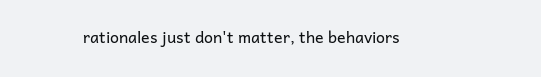rationales just don't matter, the behaviors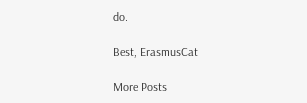do.

Best, ErasmusCat

More Posts